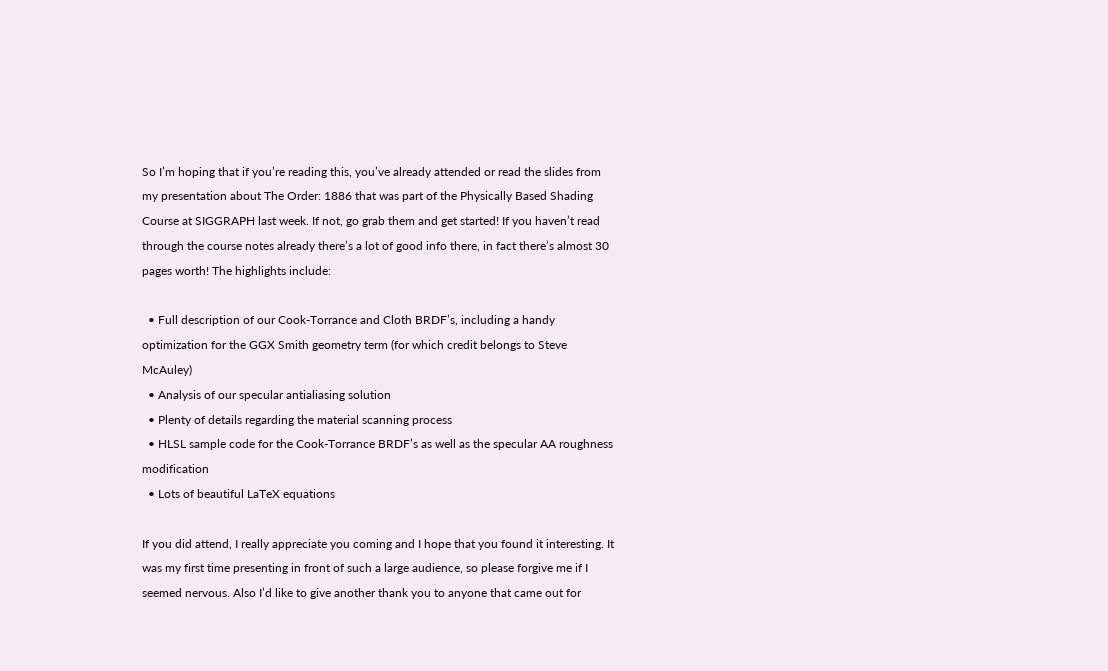So I’m hoping that if you’re reading this, you’ve already attended or read the slides from my presentation about The Order: 1886 that was part of the Physically Based Shading Course at SIGGRAPH last week. If not, go grab them and get started! If you haven’t read through the course notes already there’s a lot of good info there, in fact there’s almost 30 pages worth! The highlights include:

  • Full description of our Cook-Torrance and Cloth BRDF’s, including a handy optimization for the GGX Smith geometry term (for which credit belongs to Steve McAuley)
  • Analysis of our specular antialiasing solution
  • Plenty of details regarding the material scanning process
  • HLSL sample code for the Cook-Torrance BRDF’s as well as the specular AA roughness modification
  • Lots of beautiful LaTeX equations

If you did attend, I really appreciate you coming and I hope that you found it interesting. It was my first time presenting in front of such a large audience, so please forgive me if I seemed nervous. Also I’d like to give another thank you to anyone that came out for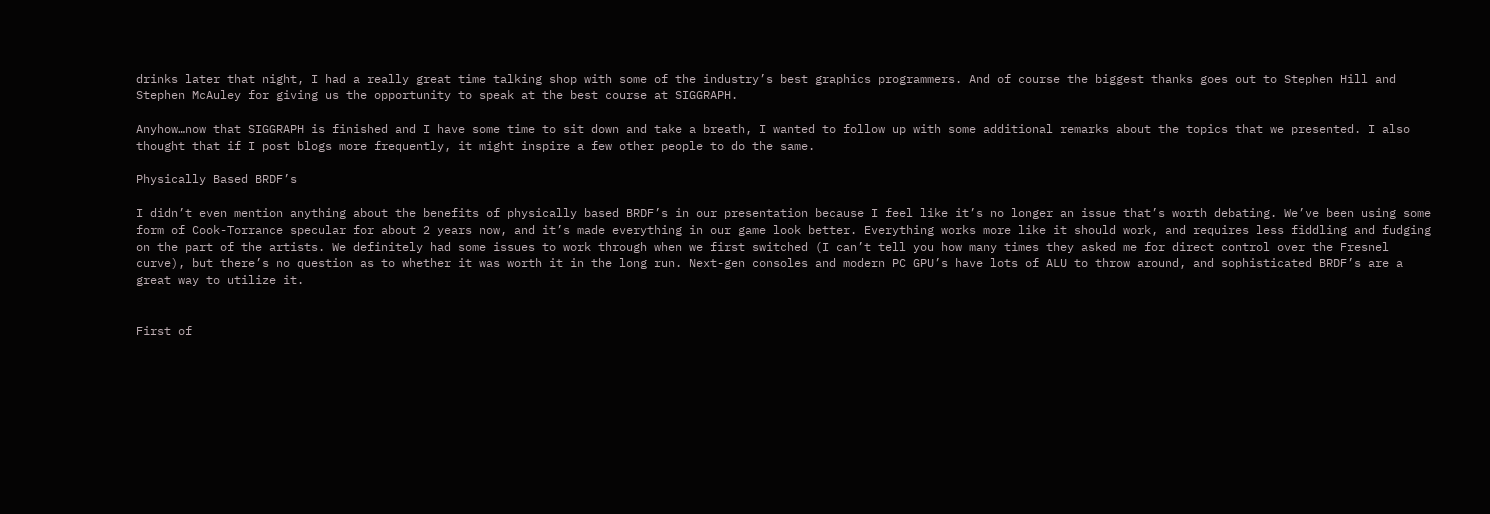drinks later that night, I had a really great time talking shop with some of the industry’s best graphics programmers. And of course the biggest thanks goes out to Stephen Hill and Stephen McAuley for giving us the opportunity to speak at the best course at SIGGRAPH.

Anyhow…now that SIGGRAPH is finished and I have some time to sit down and take a breath, I wanted to follow up with some additional remarks about the topics that we presented. I also thought that if I post blogs more frequently, it might inspire a few other people to do the same.

Physically Based BRDF’s

I didn’t even mention anything about the benefits of physically based BRDF’s in our presentation because I feel like it’s no longer an issue that’s worth debating. We’ve been using some form of Cook-Torrance specular for about 2 years now, and it’s made everything in our game look better. Everything works more like it should work, and requires less fiddling and fudging on the part of the artists. We definitely had some issues to work through when we first switched (I can’t tell you how many times they asked me for direct control over the Fresnel curve), but there’s no question as to whether it was worth it in the long run. Next-gen consoles and modern PC GPU’s have lots of ALU to throw around, and sophisticated BRDF’s are a great way to utilize it.


First of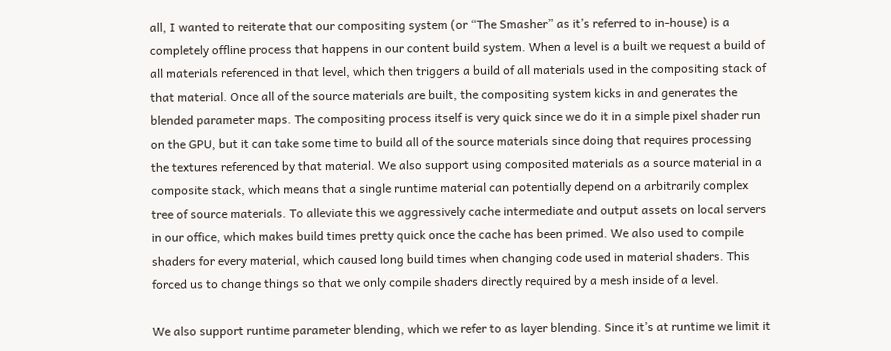all, I wanted to reiterate that our compositing system (or “The Smasher” as it’s referred to in-house) is a completely offline process that happens in our content build system. When a level is a built we request a build of all materials referenced in that level, which then triggers a build of all materials used in the compositing stack of that material. Once all of the source materials are built, the compositing system kicks in and generates the blended parameter maps. The compositing process itself is very quick since we do it in a simple pixel shader run on the GPU, but it can take some time to build all of the source materials since doing that requires processing the textures referenced by that material. We also support using composited materials as a source material in a composite stack, which means that a single runtime material can potentially depend on a arbitrarily complex tree of source materials. To alleviate this we aggressively cache intermediate and output assets on local servers in our office, which makes build times pretty quick once the cache has been primed. We also used to compile shaders for every material, which caused long build times when changing code used in material shaders. This forced us to change things so that we only compile shaders directly required by a mesh inside of a level.

We also support runtime parameter blending, which we refer to as layer blending. Since it’s at runtime we limit it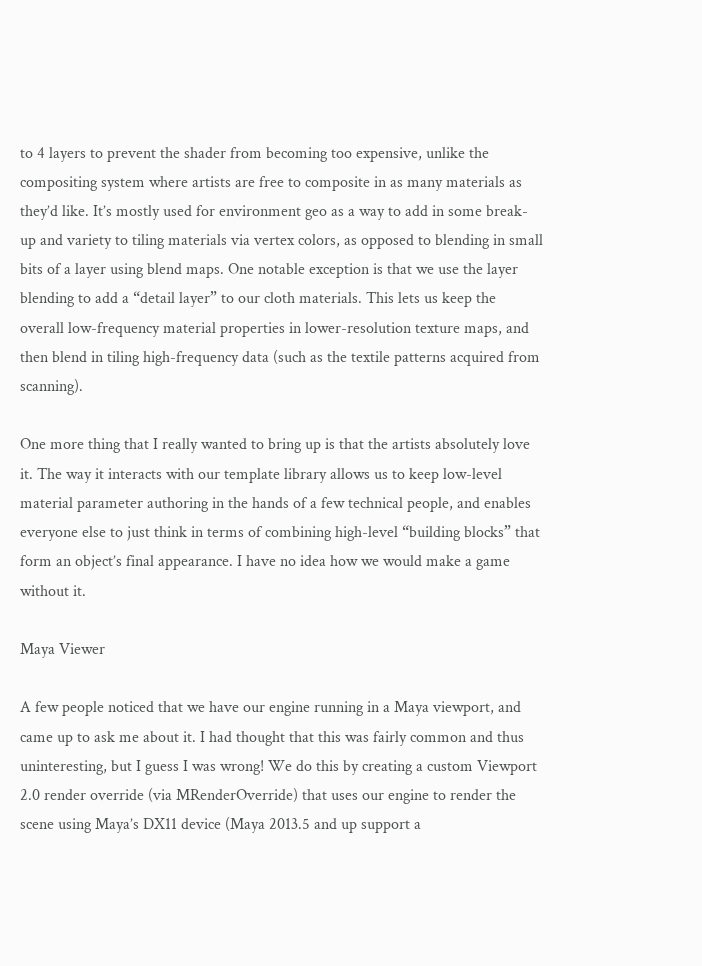to 4 layers to prevent the shader from becoming too expensive, unlike the compositing system where artists are free to composite in as many materials as they’d like. It’s mostly used for environment geo as a way to add in some break-up and variety to tiling materials via vertex colors, as opposed to blending in small bits of a layer using blend maps. One notable exception is that we use the layer blending to add a “detail layer” to our cloth materials. This lets us keep the overall low-frequency material properties in lower-resolution texture maps, and then blend in tiling high-frequency data (such as the textile patterns acquired from scanning).

One more thing that I really wanted to bring up is that the artists absolutely love it. The way it interacts with our template library allows us to keep low-level material parameter authoring in the hands of a few technical people, and enables everyone else to just think in terms of combining high-level “building blocks” that form an object’s final appearance. I have no idea how we would make a game without it.

Maya Viewer

A few people noticed that we have our engine running in a Maya viewport, and came up to ask me about it. I had thought that this was fairly common and thus uninteresting, but I guess I was wrong! We do this by creating a custom Viewport 2.0 render override (via MRenderOverride) that uses our engine to render the scene using Maya’s DX11 device (Maya 2013.5 and up support a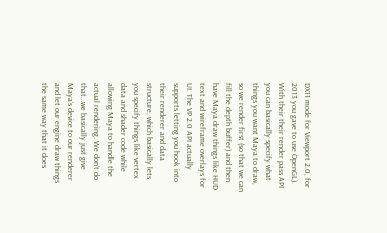DX11 mode for Viewport 2.0, for 2013 you gave to use OpenGL). With their their render pass API you can basically specify what things you want Maya to draw, so we render first (so that we can fill the depth buffer) and then have Maya draw things like HUD text and wireframe overlays for UI. The VP 2.0 API actually supports letting you hook into their renderer and data structure, which basically lets you specify things like vertex data and shader code while allowing Maya to handle the actual rendering. We don’t do that…we basically just give Maya’s device to our renderer and let our engine draw things the same way that it does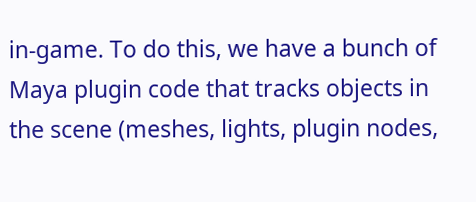in-game. To do this, we have a bunch of Maya plugin code that tracks objects in the scene (meshes, lights, plugin nodes,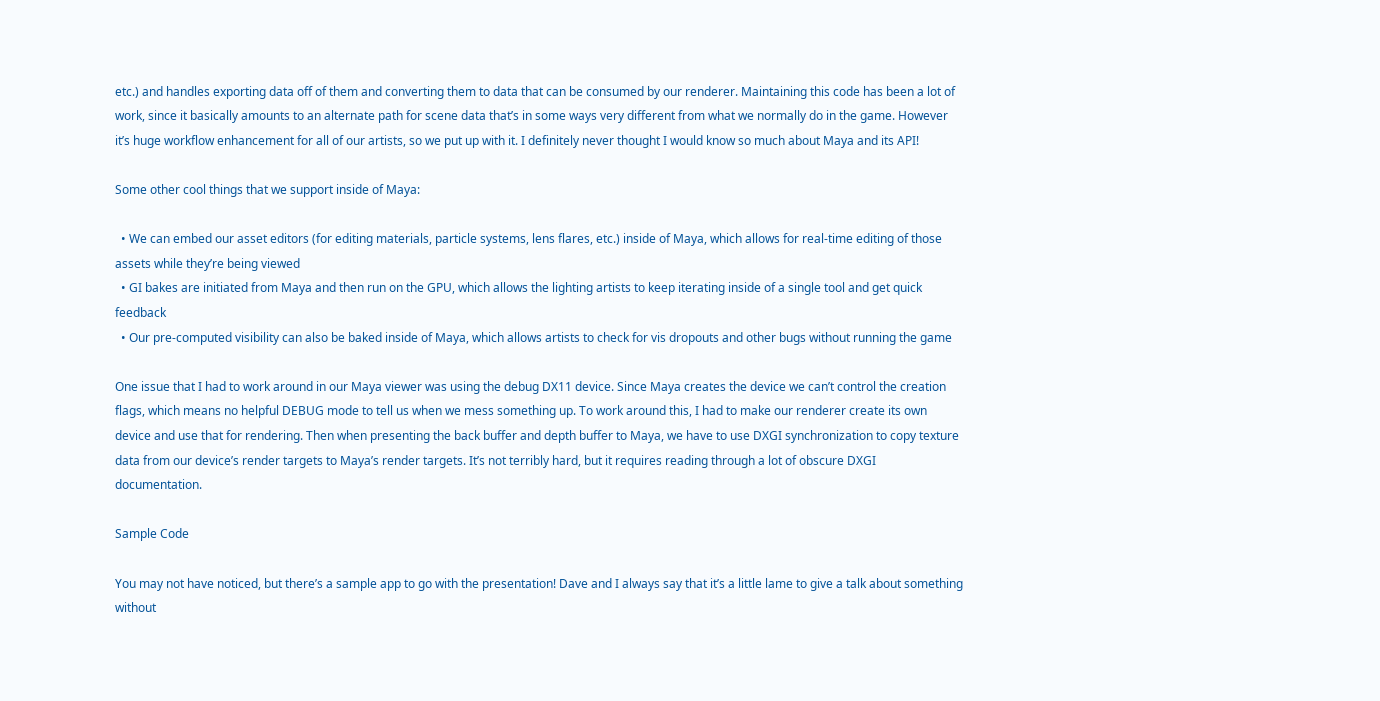etc.) and handles exporting data off of them and converting them to data that can be consumed by our renderer. Maintaining this code has been a lot of work, since it basically amounts to an alternate path for scene data that’s in some ways very different from what we normally do in the game. However it’s huge workflow enhancement for all of our artists, so we put up with it. I definitely never thought I would know so much about Maya and its API!

Some other cool things that we support inside of Maya:

  • We can embed our asset editors (for editing materials, particle systems, lens flares, etc.) inside of Maya, which allows for real-time editing of those assets while they’re being viewed
  • GI bakes are initiated from Maya and then run on the GPU, which allows the lighting artists to keep iterating inside of a single tool and get quick feedback
  • Our pre-computed visibility can also be baked inside of Maya, which allows artists to check for vis dropouts and other bugs without running the game

One issue that I had to work around in our Maya viewer was using the debug DX11 device. Since Maya creates the device we can’t control the creation flags, which means no helpful DEBUG mode to tell us when we mess something up. To work around this, I had to make our renderer create its own device and use that for rendering. Then when presenting the back buffer and depth buffer to Maya, we have to use DXGI synchronization to copy texture data from our device’s render targets to Maya’s render targets. It’s not terribly hard, but it requires reading through a lot of obscure DXGI documentation.

Sample Code

You may not have noticed, but there’s a sample app to go with the presentation! Dave and I always say that it’s a little lame to give a talk about something without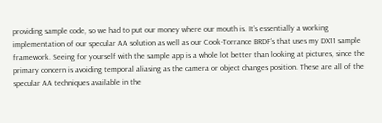providing sample code, so we had to put our money where our mouth is. It’s essentially a working implementation of our specular AA solution as well as our Cook-Torrance BRDF’s that uses my DX11 sample framework. Seeing for yourself with the sample app is a whole lot better than looking at pictures, since the primary concern is avoiding temporal aliasing as the camera or object changes position. These are all of the specular AA techniques available in the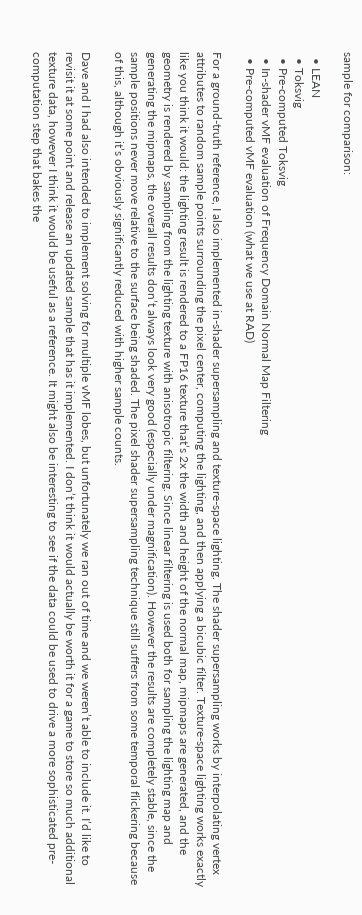sample for comparison:

  • LEAN
  • Toksvig
  • Pre-computed Toksvig
  • In-shader vMF evaluation of Frequency Domain Normal Map Filtering
  • Pre-computed vMF evaluation (what we use at RAD)

For a ground-truth reference, I also implemented in-shader supersampling and texture-space lighting. The shader supersampling works by interpolating vertex attributes to random sample points surrounding the pixel center, computing the lighting, and then applying a bicubic filter. Texture-space lighting works exactly like you think it would: the lighting result is rendered to a FP16 texture that’s 2x the width and height of the normal map, mipmaps are generated, and the geometry is rendered by sampling from the lighting texture with anisotropic filtering. Since linear filtering is used both for sampling the lighting map and generating the mipmaps, the overall results don’t always look very good (especially under magnification). However the results are completely stable, since the sample positions never move relative to the surface being shaded. The pixel shader supersampling technique still suffers from some temporal flickering because of this, although it’s obviously significantly reduced with higher sample counts.

Dave and I had also intended to implement solving for multiple vMF lobes, but unfortunately we ran out of time and we weren’t able to include it. I’d like to revisit it at some point and release an updated sample that has it implemented. I don’t think it would actually be worth it for a game to store so much additional texture data, however I think it would be useful as a reference. It might also be interesting to see if the data could be used to drive a more sophisticated pre-computation step that bakes the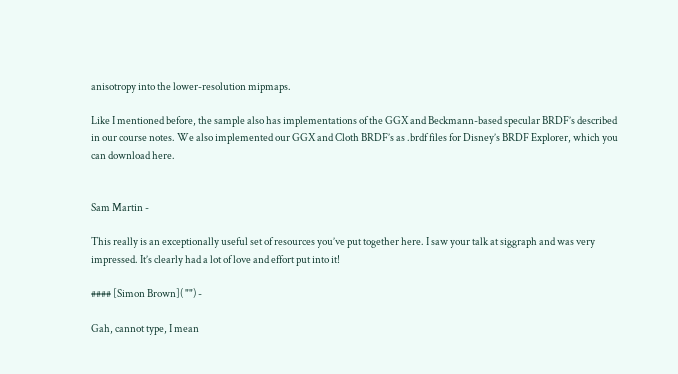anisotropy into the lower-resolution mipmaps.

Like I mentioned before, the sample also has implementations of the GGX and Beckmann-based specular BRDF’s described in our course notes. We also implemented our GGX and Cloth BRDF’s as .brdf files for Disney’s BRDF Explorer, which you can download here.


Sam Martin -

This really is an exceptionally useful set of resources you’ve put together here. I saw your talk at siggraph and was very impressed. It’s clearly had a lot of love and effort put into it!

#### [Simon Brown]( "") -

Gah, cannot type, I mean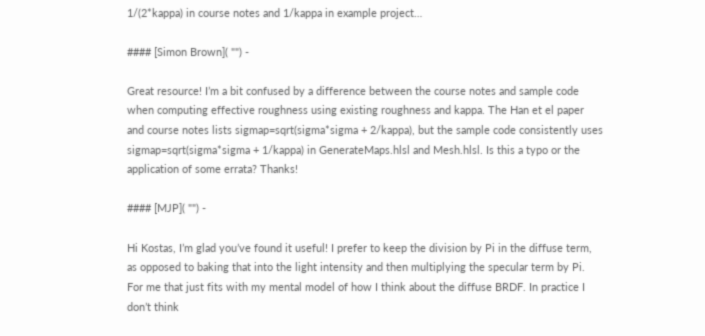1/(2*kappa) in course notes and 1/kappa in example project…

#### [Simon Brown]( "") -

Great resource! I’m a bit confused by a difference between the course notes and sample code when computing effective roughness using existing roughness and kappa. The Han et el paper and course notes lists sigmap=sqrt(sigma*sigma + 2/kappa), but the sample code consistently uses sigmap=sqrt(sigma*sigma + 1/kappa) in GenerateMaps.hlsl and Mesh.hlsl. Is this a typo or the application of some errata? Thanks!

#### [MJP]( "") -

Hi Kostas, I’m glad you’ve found it useful! I prefer to keep the division by Pi in the diffuse term, as opposed to baking that into the light intensity and then multiplying the specular term by Pi. For me that just fits with my mental model of how I think about the diffuse BRDF. In practice I don’t think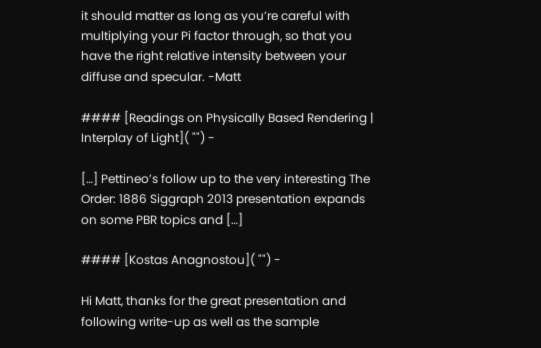it should matter as long as you’re careful with multiplying your Pi factor through, so that you have the right relative intensity between your diffuse and specular. -Matt

#### [Readings on Physically Based Rendering | Interplay of Light]( "") -

[…] Pettineo’s follow up to the very interesting The Order: 1886 Siggraph 2013 presentation expands on some PBR topics and […]

#### [Kostas Anagnostou]( "") -

Hi Matt, thanks for the great presentation and following write-up as well as the sample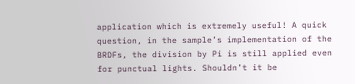application which is extremely useful! A quick question, in the sample’s implementation of the BRDFs, the division by Pi is still applied even for punctual lights. Shouldn’t it be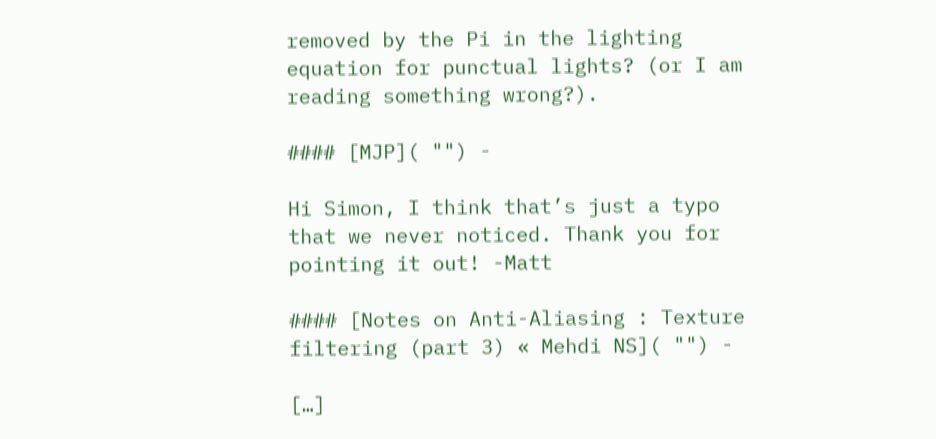removed by the Pi in the lighting equation for punctual lights? (or I am reading something wrong?).

#### [MJP]( "") -

Hi Simon, I think that’s just a typo that we never noticed. Thank you for pointing it out! -Matt

#### [Notes on Anti-Aliasing : Texture filtering (part 3) « Mehdi NS]( "") -

[…]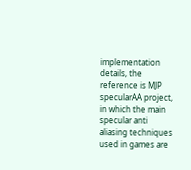implementation details, the reference is MJP specularAA project, in which the main specular anti aliasing techniques used in games are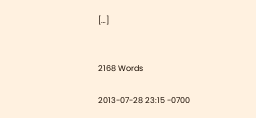[…]


2168 Words

2013-07-28 23:15 -0700